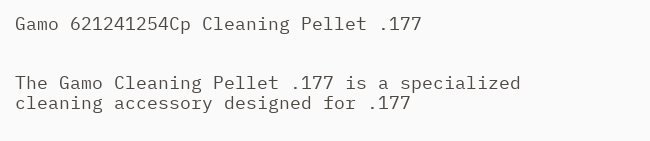Gamo 621241254Cp Cleaning Pellet .177


The Gamo Cleaning Pellet .177 is a specialized cleaning accessory designed for .177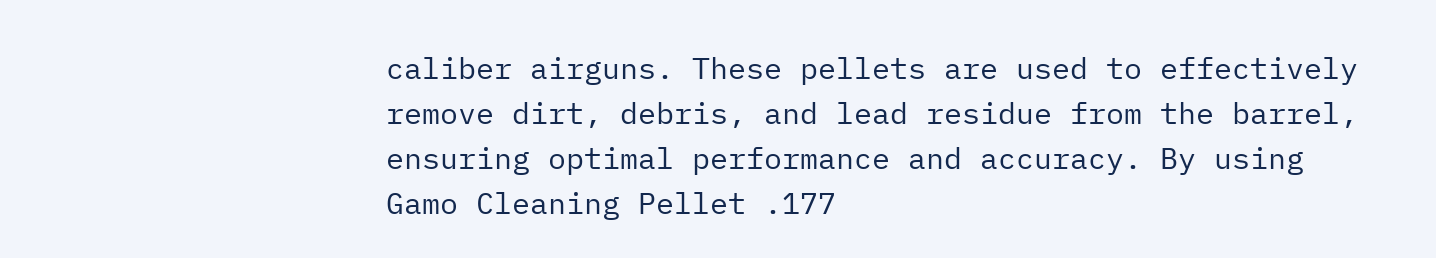caliber airguns. These pellets are used to effectively remove dirt, debris, and lead residue from the barrel, ensuring optimal performance and accuracy. By using Gamo Cleaning Pellet .177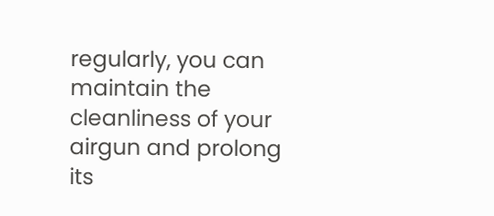regularly, you can maintain the cleanliness of your airgun and prolong its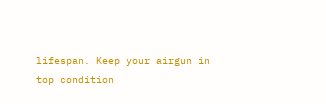lifespan. Keep your airgun in top condition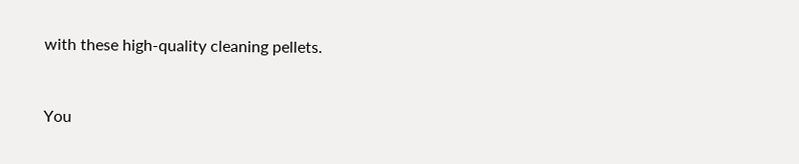with these high-quality cleaning pellets.


You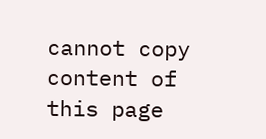cannot copy content of this page